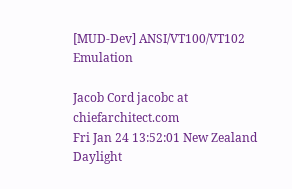[MUD-Dev] ANSI/VT100/VT102 Emulation

Jacob Cord jacobc at chiefarchitect.com
Fri Jan 24 13:52:01 New Zealand Daylight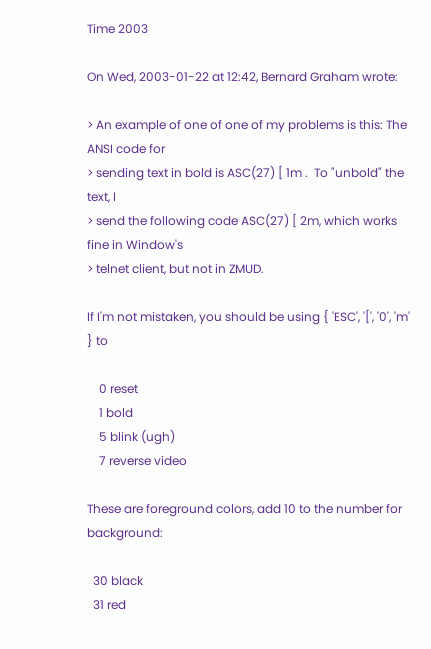Time 2003

On Wed, 2003-01-22 at 12:42, Bernard Graham wrote:

> An example of one of one of my problems is this: The ANSI code for
> sending text in bold is ASC(27) [ 1m .  To "unbold" the text, I
> send the following code ASC(27) [ 2m, which works fine in Window's
> telnet client, but not in ZMUD.

If I'm not mistaken, you should be using { 'ESC', '[', '0', 'm' } to

    0 reset
    1 bold
    5 blink (ugh)
    7 reverse video

These are foreground colors, add 10 to the number for background:

  30 black
  31 red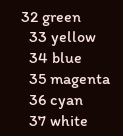32 green
  33 yellow
  34 blue
  35 magenta
  36 cyan
  37 white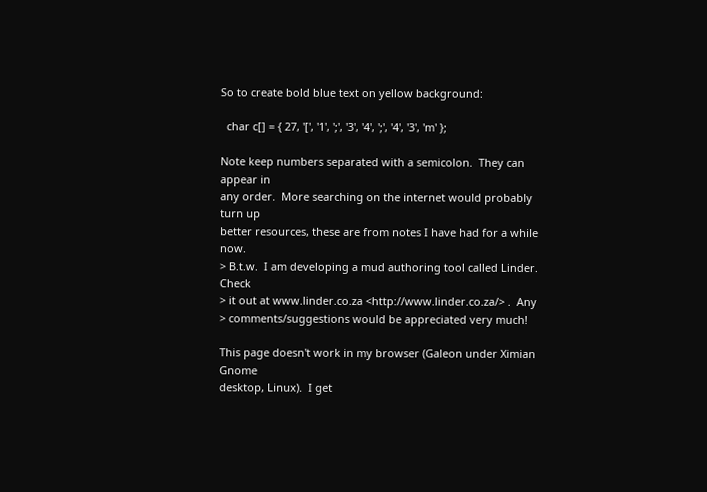So to create bold blue text on yellow background:

  char c[] = { 27, '[', '1', ';', '3', '4', ';', '4', '3', 'm' };

Note keep numbers separated with a semicolon.  They can appear in
any order.  More searching on the internet would probably turn up
better resources, these are from notes I have had for a while now.
> B.t.w.  I am developing a mud authoring tool called Linder.  Check
> it out at www.linder.co.za <http://www.linder.co.za/> .  Any
> comments/suggestions would be appreciated very much!

This page doesn't work in my browser (Galeon under Ximian Gnome
desktop, Linux).  I get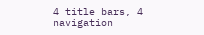4 title bars, 4 navigation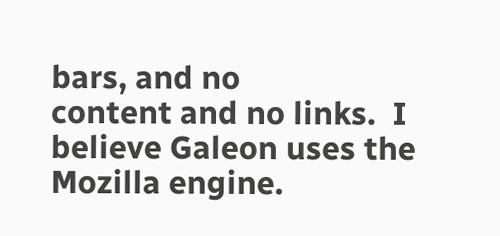bars, and no
content and no links.  I believe Galeon uses the Mozilla engine.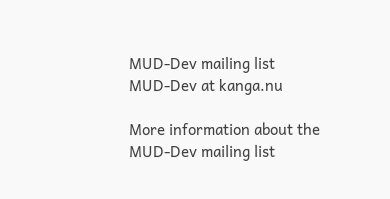MUD-Dev mailing list
MUD-Dev at kanga.nu

More information about the MUD-Dev mailing list